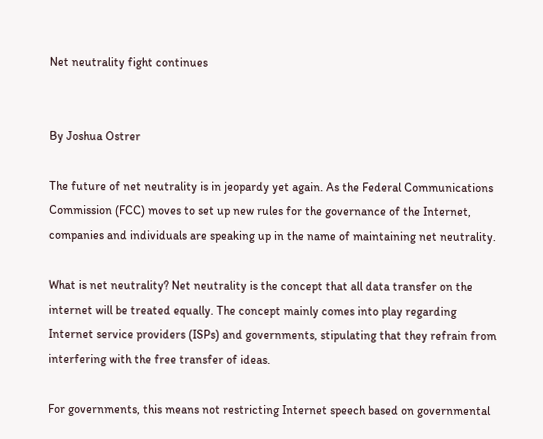Net neutrality fight continues


By Joshua Ostrer

The future of net neutrality is in jeopardy yet again. As the Federal Communications Commission (FCC) moves to set up new rules for the governance of the Internet, companies and individuals are speaking up in the name of maintaining net neutrality.

What is net neutrality? Net neutrality is the concept that all data transfer on the internet will be treated equally. The concept mainly comes into play regarding Internet service providers (ISPs) and governments, stipulating that they refrain from interfering with the free transfer of ideas.

For governments, this means not restricting Internet speech based on governmental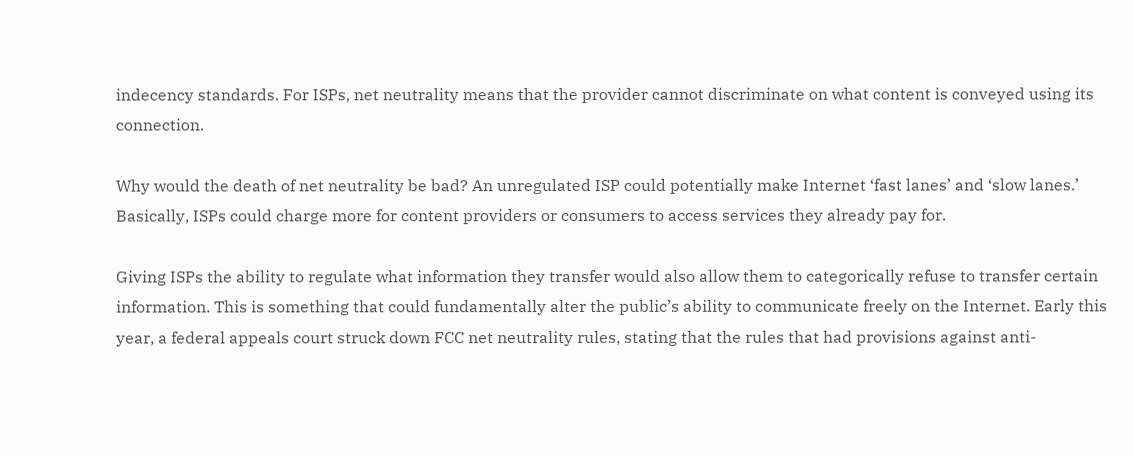indecency standards. For ISPs, net neutrality means that the provider cannot discriminate on what content is conveyed using its connection.

Why would the death of net neutrality be bad? An unregulated ISP could potentially make Internet ‘fast lanes’ and ‘slow lanes.’ Basically, ISPs could charge more for content providers or consumers to access services they already pay for.

Giving ISPs the ability to regulate what information they transfer would also allow them to categorically refuse to transfer certain information. This is something that could fundamentally alter the public’s ability to communicate freely on the Internet. Early this year, a federal appeals court struck down FCC net neutrality rules, stating that the rules that had provisions against anti-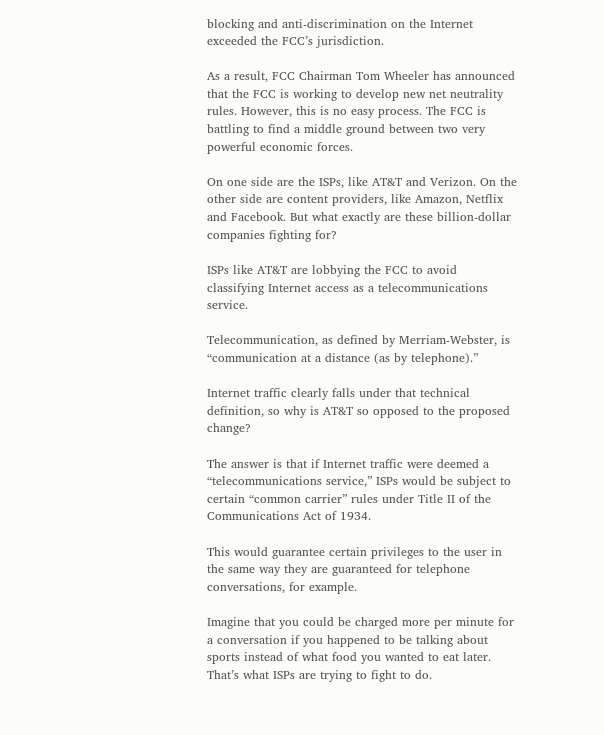blocking and anti-discrimination on the Internet exceeded the FCC’s jurisdiction.

As a result, FCC Chairman Tom Wheeler has announced that the FCC is working to develop new net neutrality rules. However, this is no easy process. The FCC is battling to find a middle ground between two very powerful economic forces.

On one side are the ISPs, like AT&T and Verizon. On the other side are content providers, like Amazon, Netflix and Facebook. But what exactly are these billion-dollar companies fighting for?

ISPs like AT&T are lobbying the FCC to avoid classifying Internet access as a telecommunications service.

Telecommunication, as defined by Merriam-Webster, is “communication at a distance (as by telephone).”

Internet traffic clearly falls under that technical definition, so why is AT&T so opposed to the proposed change?

The answer is that if Internet traffic were deemed a “telecommunications service,” ISPs would be subject to certain “common carrier” rules under Title II of the Communications Act of 1934.

This would guarantee certain privileges to the user in the same way they are guaranteed for telephone conversations, for example.

Imagine that you could be charged more per minute for a conversation if you happened to be talking about sports instead of what food you wanted to eat later. That’s what ISPs are trying to fight to do.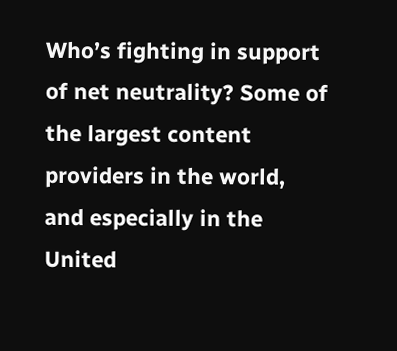Who’s fighting in support of net neutrality? Some of the largest content providers in the world, and especially in the United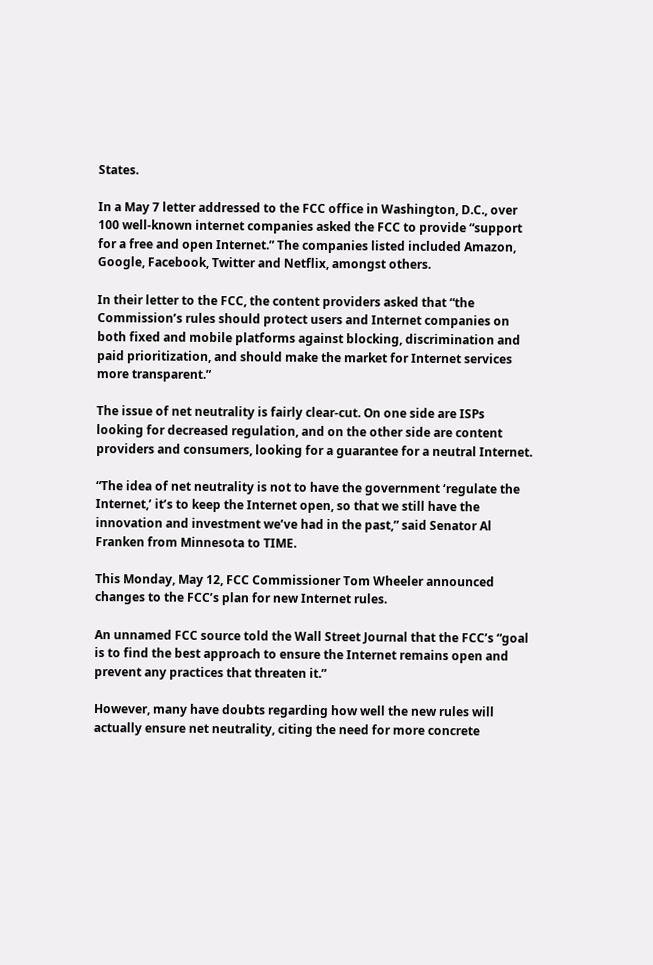States.

In a May 7 letter addressed to the FCC office in Washington, D.C., over 100 well-known internet companies asked the FCC to provide “support for a free and open Internet.” The companies listed included Amazon, Google, Facebook, Twitter and Netflix, amongst others.

In their letter to the FCC, the content providers asked that “the Commission’s rules should protect users and Internet companies on both fixed and mobile platforms against blocking, discrimination and paid prioritization, and should make the market for Internet services more transparent.”

The issue of net neutrality is fairly clear-cut. On one side are ISPs looking for decreased regulation, and on the other side are content providers and consumers, looking for a guarantee for a neutral Internet.

“The idea of net neutrality is not to have the government ‘regulate the Internet,’ it’s to keep the Internet open, so that we still have the innovation and investment we’ve had in the past,” said Senator Al Franken from Minnesota to TIME.

This Monday, May 12, FCC Commissioner Tom Wheeler announced changes to the FCC’s plan for new Internet rules.

An unnamed FCC source told the Wall Street Journal that the FCC’s “goal is to find the best approach to ensure the Internet remains open and prevent any practices that threaten it.”

However, many have doubts regarding how well the new rules will actually ensure net neutrality, citing the need for more concrete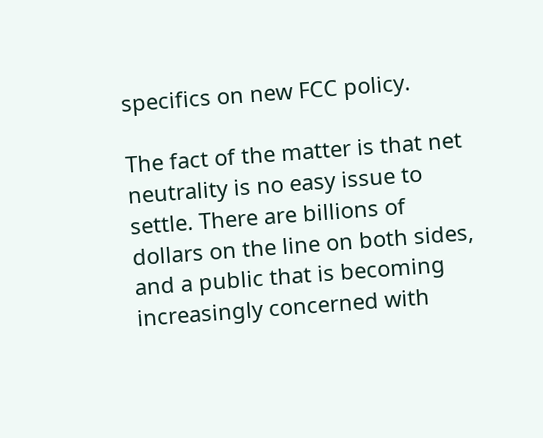specifics on new FCC policy.

The fact of the matter is that net neutrality is no easy issue to settle. There are billions of dollars on the line on both sides, and a public that is becoming increasingly concerned with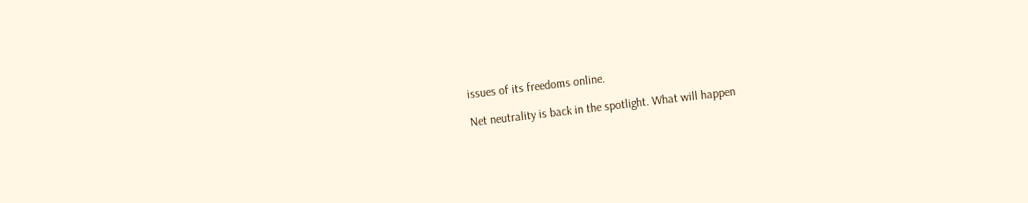issues of its freedoms online.

Net neutrality is back in the spotlight. What will happen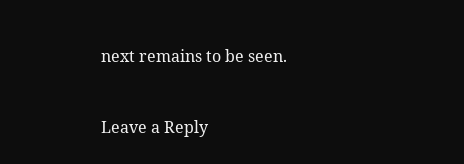next remains to be seen.


Leave a Reply